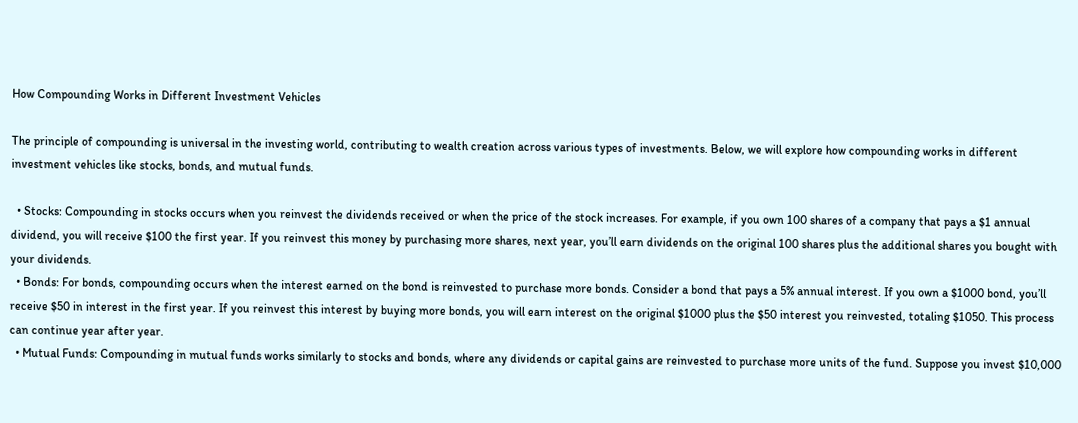How Compounding Works in Different Investment Vehicles

The principle of compounding is universal in the investing world, contributing to wealth creation across various types of investments. Below, we will explore how compounding works in different investment vehicles like stocks, bonds, and mutual funds.

  • Stocks: Compounding in stocks occurs when you reinvest the dividends received or when the price of the stock increases. For example, if you own 100 shares of a company that pays a $1 annual dividend, you will receive $100 the first year. If you reinvest this money by purchasing more shares, next year, you’ll earn dividends on the original 100 shares plus the additional shares you bought with your dividends.
  • Bonds: For bonds, compounding occurs when the interest earned on the bond is reinvested to purchase more bonds. Consider a bond that pays a 5% annual interest. If you own a $1000 bond, you’ll receive $50 in interest in the first year. If you reinvest this interest by buying more bonds, you will earn interest on the original $1000 plus the $50 interest you reinvested, totaling $1050. This process can continue year after year.
  • Mutual Funds: Compounding in mutual funds works similarly to stocks and bonds, where any dividends or capital gains are reinvested to purchase more units of the fund. Suppose you invest $10,000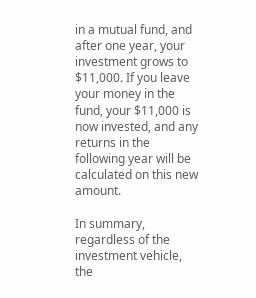in a mutual fund, and after one year, your investment grows to $11,000. If you leave your money in the fund, your $11,000 is now invested, and any returns in the following year will be calculated on this new amount.

In summary, regardless of the investment vehicle, the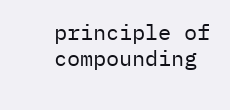principle of compounding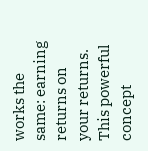works the same: earning returns on your returns. This powerful concept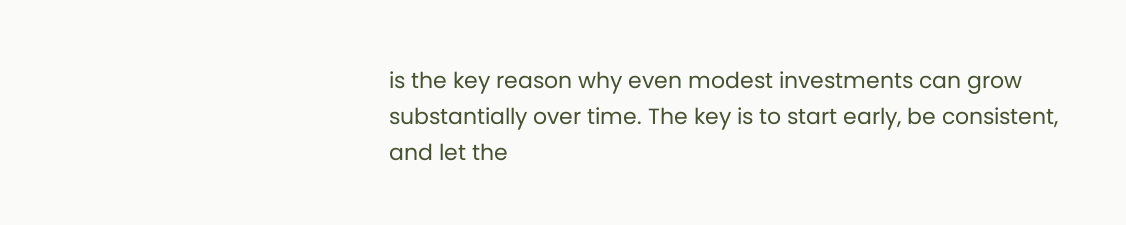is the key reason why even modest investments can grow substantially over time. The key is to start early, be consistent, and let the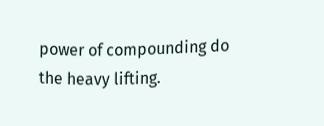power of compounding do the heavy lifting.